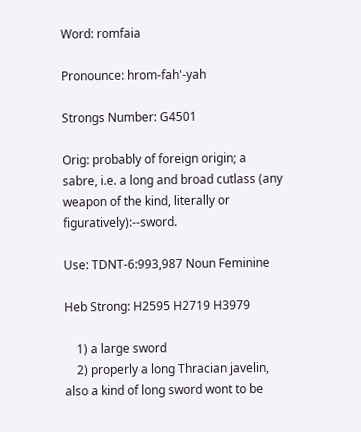Word: romfaia

Pronounce: hrom-fah'-yah

Strongs Number: G4501

Orig: probably of foreign origin; a sabre, i.e. a long and broad cutlass (any weapon of the kind, literally or figuratively):--sword.

Use: TDNT-6:993,987 Noun Feminine

Heb Strong: H2595 H2719 H3979

    1) a large sword
    2) properly a long Thracian javelin, also a kind of long sword wont to be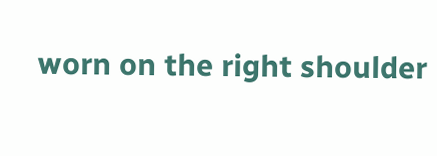worn on the right shoulder